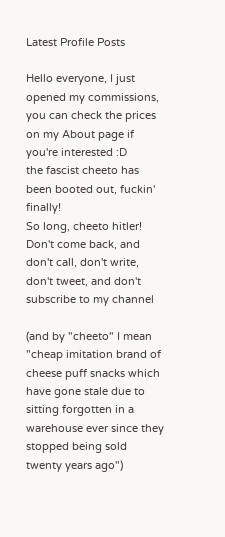Latest Profile Posts

Hello everyone, I just opened my commissions, you can check the prices on my About page if you're interested :D
the fascist cheeto has been booted out, fuckin' finally!
So long, cheeto hitler! Don't come back, and don't call, don't write, don't tweet, and don't subscribe to my channel

(and by "cheeto" I mean "cheap imitation brand of cheese puff snacks which have gone stale due to sitting forgotten in a warehouse ever since they stopped being sold twenty years ago")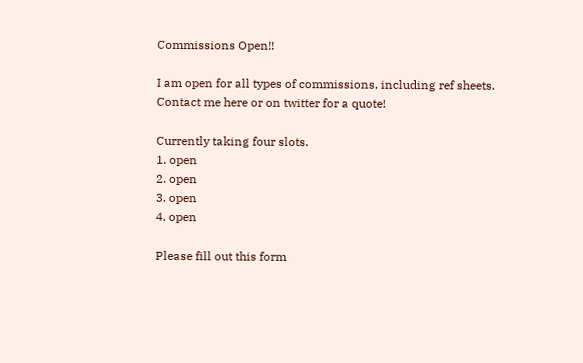Commissions Open!!

I am open for all types of commissions, including ref sheets. Contact me here or on twitter for a quote!

Currently taking four slots.
1. open
2. open
3. open
4. open

Please fill out this form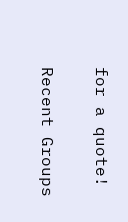for a quote!

Recent Groups